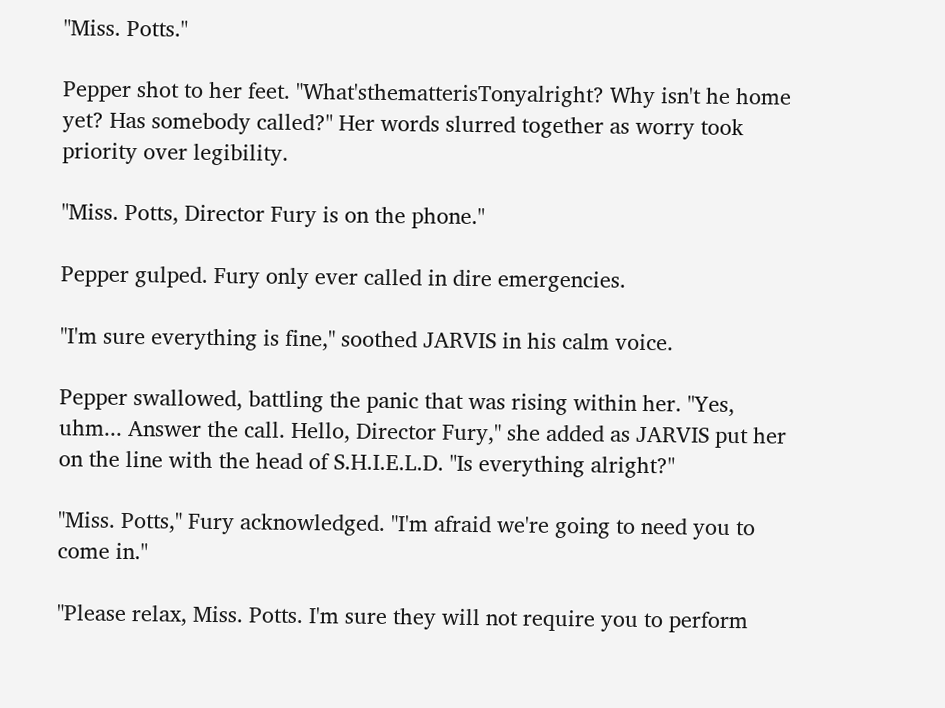"Miss. Potts."

Pepper shot to her feet. "What'sthematterisTonyalright? Why isn't he home yet? Has somebody called?" Her words slurred together as worry took priority over legibility.

"Miss. Potts, Director Fury is on the phone."

Pepper gulped. Fury only ever called in dire emergencies.

"I'm sure everything is fine," soothed JARVIS in his calm voice.

Pepper swallowed, battling the panic that was rising within her. "Yes, uhm... Answer the call. Hello, Director Fury," she added as JARVIS put her on the line with the head of S.H.I.E.L.D. "Is everything alright?"

"Miss. Potts," Fury acknowledged. "I'm afraid we're going to need you to come in."

"Please relax, Miss. Potts. I'm sure they will not require you to perform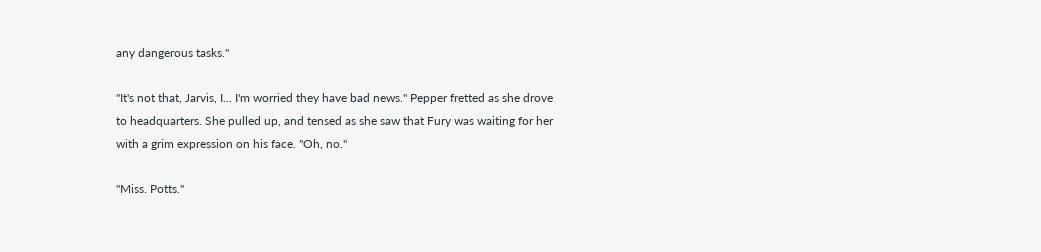any dangerous tasks."

"It's not that, Jarvis, I... I'm worried they have bad news." Pepper fretted as she drove to headquarters. She pulled up, and tensed as she saw that Fury was waiting for her with a grim expression on his face. "Oh, no."

"Miss. Potts."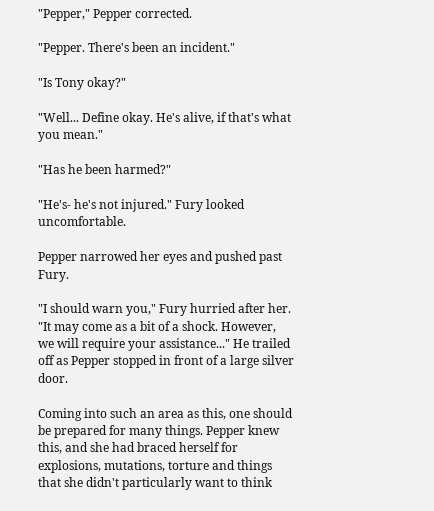"Pepper," Pepper corrected.

"Pepper. There's been an incident."

"Is Tony okay?"

"Well... Define okay. He's alive, if that's what you mean."

"Has he been harmed?"

"He's- he's not injured." Fury looked uncomfortable.

Pepper narrowed her eyes and pushed past Fury.

"I should warn you," Fury hurried after her. "It may come as a bit of a shock. However, we will require your assistance..." He trailed off as Pepper stopped in front of a large silver door.

Coming into such an area as this, one should be prepared for many things. Pepper knew this, and she had braced herself for explosions, mutations, torture and things that she didn't particularly want to think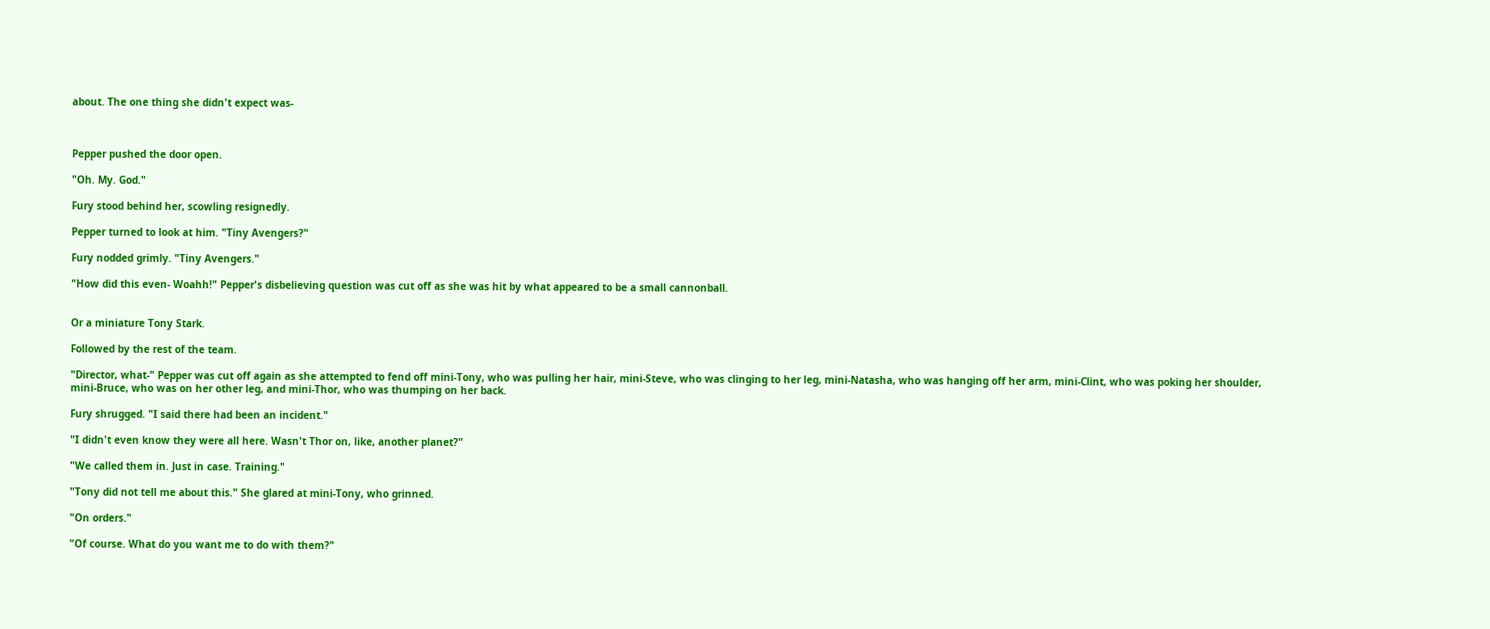about. The one thing she didn't expect was-



Pepper pushed the door open.

"Oh. My. God."

Fury stood behind her, scowling resignedly.

Pepper turned to look at him. "Tiny Avengers?"

Fury nodded grimly. "Tiny Avengers."

"How did this even- Woahh!" Pepper's disbelieving question was cut off as she was hit by what appeared to be a small cannonball.


Or a miniature Tony Stark.

Followed by the rest of the team.

"Director, what-" Pepper was cut off again as she attempted to fend off mini-Tony, who was pulling her hair, mini-Steve, who was clinging to her leg, mini-Natasha, who was hanging off her arm, mini-Clint, who was poking her shoulder, mini-Bruce, who was on her other leg, and mini-Thor, who was thumping on her back.

Fury shrugged. "I said there had been an incident."

"I didn't even know they were all here. Wasn't Thor on, like, another planet?"

"We called them in. Just in case. Training."

"Tony did not tell me about this." She glared at mini-Tony, who grinned.

"On orders."

"Of course. What do you want me to do with them?"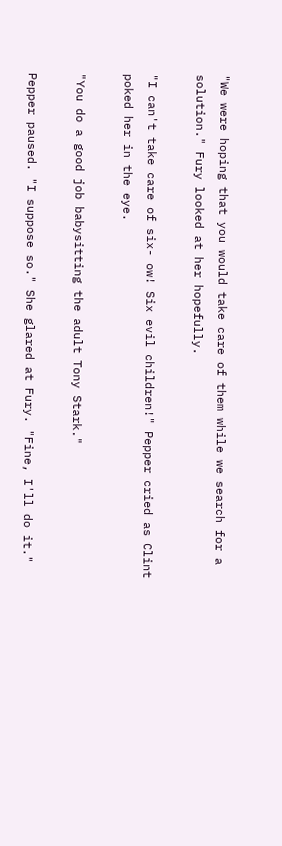"We were hoping that you would take care of them while we search for a solution." Fury looked at her hopefully.

"I can't take care of six- ow! Six evil children!" Pepper cried as Clint poked her in the eye.

"You do a good job babysitting the adult Tony Stark."

Pepper paused. "I suppose so." She glared at Fury. "Fine, I'll do it."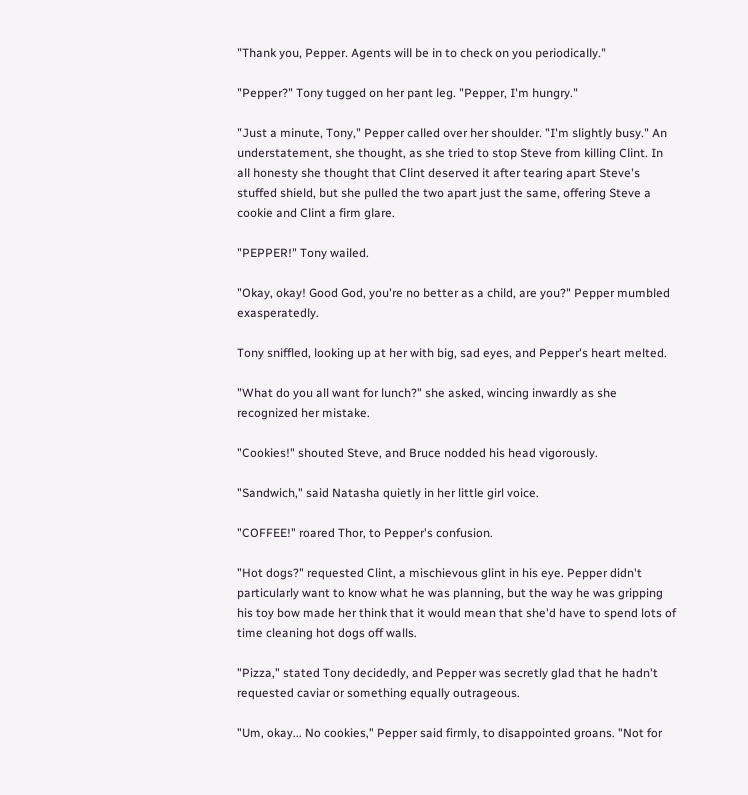"Thank you, Pepper. Agents will be in to check on you periodically."

"Pepper?" Tony tugged on her pant leg. "Pepper, I'm hungry."

"Just a minute, Tony," Pepper called over her shoulder. "I'm slightly busy." An understatement, she thought, as she tried to stop Steve from killing Clint. In all honesty she thought that Clint deserved it after tearing apart Steve's stuffed shield, but she pulled the two apart just the same, offering Steve a cookie and Clint a firm glare.

"PEPPER!" Tony wailed.

"Okay, okay! Good God, you're no better as a child, are you?" Pepper mumbled exasperatedly.

Tony sniffled, looking up at her with big, sad eyes, and Pepper's heart melted.

"What do you all want for lunch?" she asked, wincing inwardly as she recognized her mistake.

"Cookies!" shouted Steve, and Bruce nodded his head vigorously.

"Sandwich," said Natasha quietly in her little girl voice.

"COFFEE!" roared Thor, to Pepper's confusion.

"Hot dogs?" requested Clint, a mischievous glint in his eye. Pepper didn't particularly want to know what he was planning, but the way he was gripping his toy bow made her think that it would mean that she'd have to spend lots of time cleaning hot dogs off walls.

"Pizza," stated Tony decidedly, and Pepper was secretly glad that he hadn't requested caviar or something equally outrageous.

"Um, okay... No cookies," Pepper said firmly, to disappointed groans. "Not for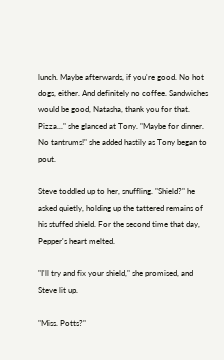lunch. Maybe afterwards, if you're good. No hot dogs, either. And definitely no coffee. Sandwiches would be good, Natasha, thank you for that. Pizza..." she glanced at Tony. "Maybe for dinner. No tantrums!" she added hastily as Tony began to pout.

Steve toddled up to her, snuffling. "Shield?" he asked quietly, holding up the tattered remains of his stuffed shield. For the second time that day, Pepper's heart melted.

"I'll try and fix your shield," she promised, and Steve lit up.

"Miss. Potts?"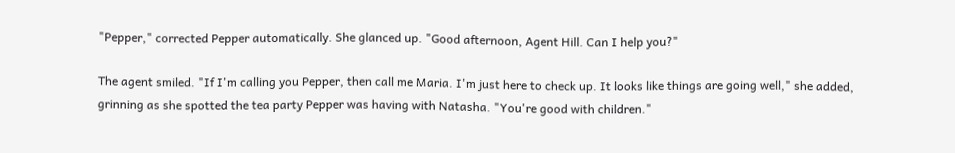"Pepper," corrected Pepper automatically. She glanced up. "Good afternoon, Agent Hill. Can I help you?"

The agent smiled. "If I'm calling you Pepper, then call me Maria. I'm just here to check up. It looks like things are going well," she added, grinning as she spotted the tea party Pepper was having with Natasha. "You're good with children."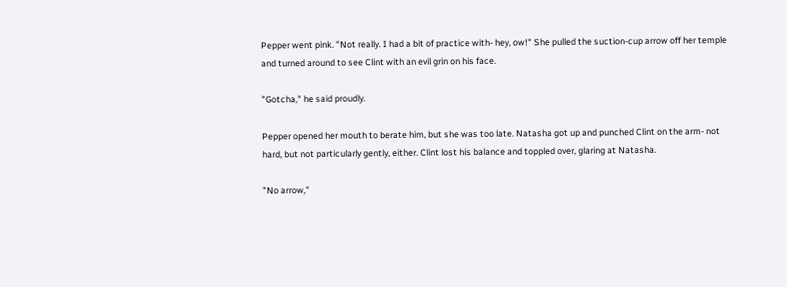Pepper went pink. "Not really. I had a bit of practice with- hey, ow!" She pulled the suction-cup arrow off her temple and turned around to see Clint with an evil grin on his face.

"Gotcha," he said proudly.

Pepper opened her mouth to berate him, but she was too late. Natasha got up and punched Clint on the arm- not hard, but not particularly gently, either. Clint lost his balance and toppled over, glaring at Natasha.

"No arrow,"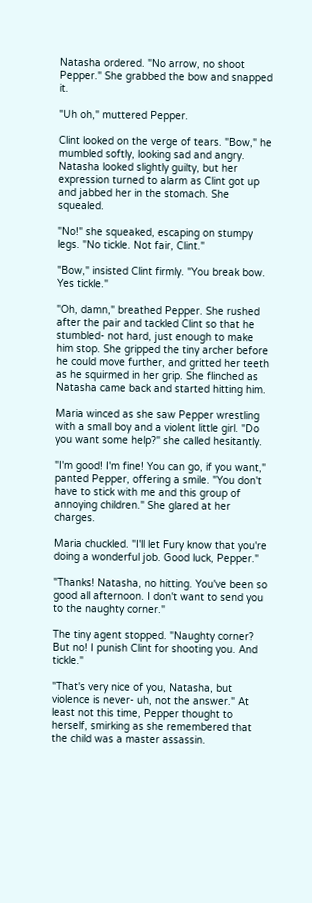Natasha ordered. "No arrow, no shoot Pepper." She grabbed the bow and snapped it.

"Uh oh," muttered Pepper.

Clint looked on the verge of tears. "Bow," he mumbled softly, looking sad and angry. Natasha looked slightly guilty, but her expression turned to alarm as Clint got up and jabbed her in the stomach. She squealed.

"No!" she squeaked, escaping on stumpy legs. "No tickle. Not fair, Clint."

"Bow," insisted Clint firmly. "You break bow. Yes tickle."

"Oh, damn," breathed Pepper. She rushed after the pair and tackled Clint so that he stumbled- not hard, just enough to make him stop. She gripped the tiny archer before he could move further, and gritted her teeth as he squirmed in her grip. She flinched as Natasha came back and started hitting him.

Maria winced as she saw Pepper wrestling with a small boy and a violent little girl. "Do you want some help?" she called hesitantly.

"I'm good! I'm fine! You can go, if you want," panted Pepper, offering a smile. "You don't have to stick with me and this group of annoying children." She glared at her charges.

Maria chuckled. "I'll let Fury know that you're doing a wonderful job. Good luck, Pepper."

"Thanks! Natasha, no hitting. You've been so good all afternoon. I don't want to send you to the naughty corner."

The tiny agent stopped. "Naughty corner? But no! I punish Clint for shooting you. And tickle."

"That's very nice of you, Natasha, but violence is never- uh, not the answer." At least not this time, Pepper thought to herself, smirking as she remembered that the child was a master assassin.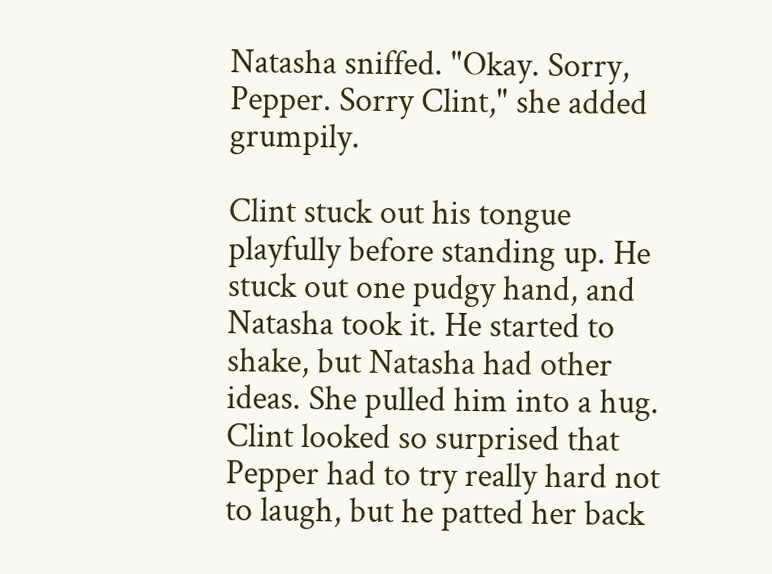Natasha sniffed. "Okay. Sorry, Pepper. Sorry Clint," she added grumpily.

Clint stuck out his tongue playfully before standing up. He stuck out one pudgy hand, and Natasha took it. He started to shake, but Natasha had other ideas. She pulled him into a hug. Clint looked so surprised that Pepper had to try really hard not to laugh, but he patted her back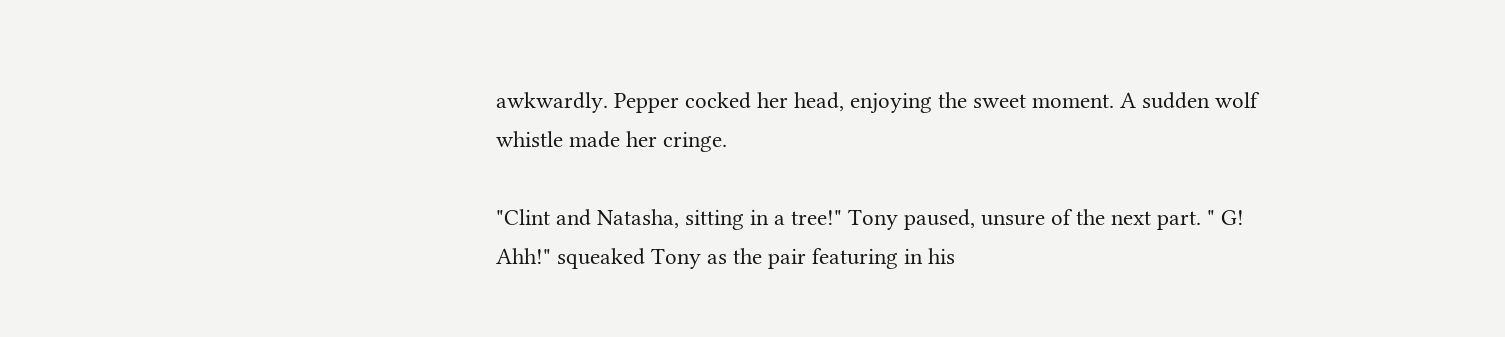awkwardly. Pepper cocked her head, enjoying the sweet moment. A sudden wolf whistle made her cringe.

"Clint and Natasha, sitting in a tree!" Tony paused, unsure of the next part. " G! Ahh!" squeaked Tony as the pair featuring in his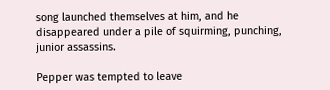song launched themselves at him, and he disappeared under a pile of squirming, punching, junior assassins.

Pepper was tempted to leave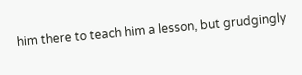him there to teach him a lesson, but grudgingly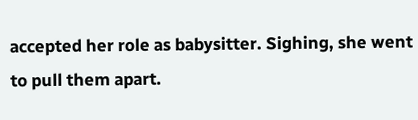accepted her role as babysitter. Sighing, she went to pull them apart.